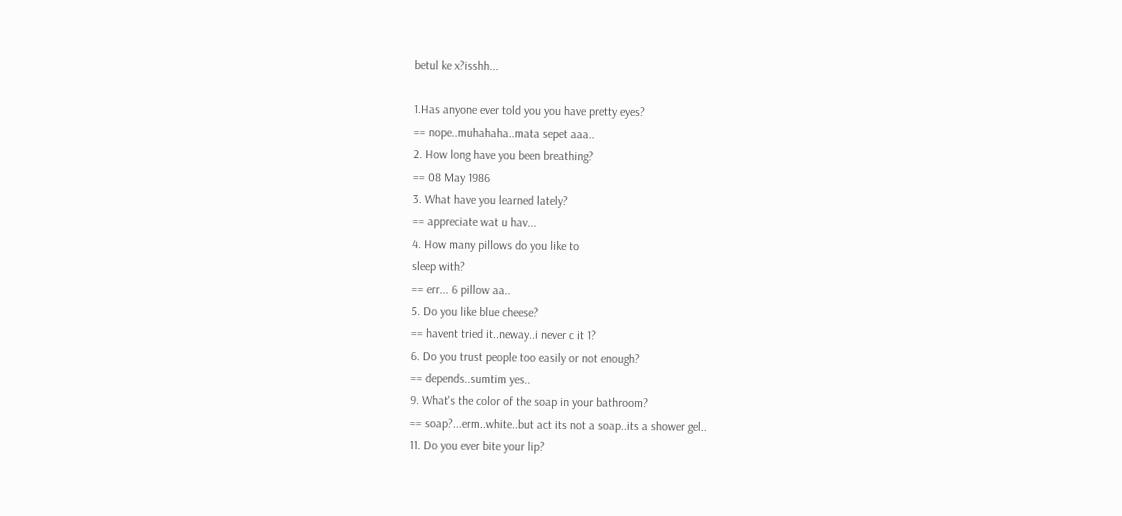betul ke x?isshh...

1.Has anyone ever told you you have pretty eyes?
== nope..muhahaha..mata sepet aaa..
2. How long have you been breathing?
== 08 May 1986
3. What have you learned lately?
== appreciate wat u hav...
4. How many pillows do you like to
sleep with?
== err... 6 pillow aa..
5. Do you like blue cheese?
== havent tried it..neway..i never c it 1?
6. Do you trust people too easily or not enough?
== depends..sumtim yes..
9. What's the color of the soap in your bathroom?
== soap?...erm..white..but act its not a soap..its a shower gel..
11. Do you ever bite your lip?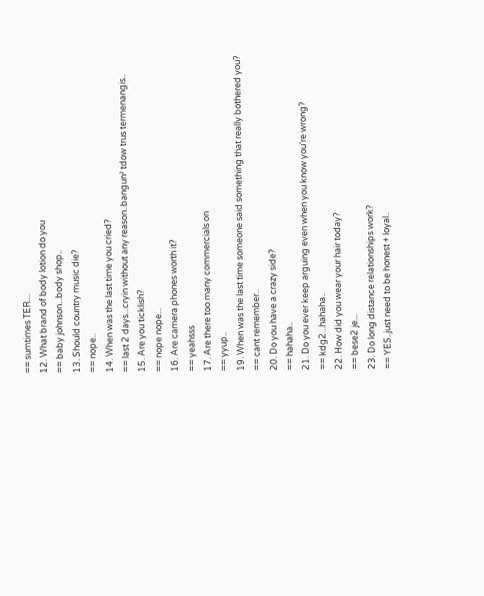== sumtimes TER....
12. What brand of body lotion do you
== baby johnson...body shop..
13. Should country music die?
== nope..
14. When was the last time you cried?
== last 2 days...cryin without any reason..bangun² tdow trus termenangis..
15. Are you ticklish?
== nope nope...
16. Are camera phones worth it?
== yeahsss
17. Are there too many commercials on
== yyup..
19. When was the last time someone said something that really bothered you?
== cant remember..
20. Do you have a crazy side?
== hahaha..
21. Do you ever keep arguing even when you know you’re wrong?
== kdg2...hahaha..
22. How did you wear your hair today?
== bese2 je...
23. Do long distance relationships work?
== YES..just need to be honest + loyal..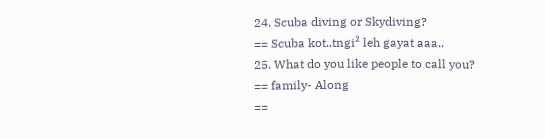24. Scuba diving or Skydiving?
== Scuba kot..tngi² leh gayat aaa..
25. What do you like people to call you?
== family- Along
==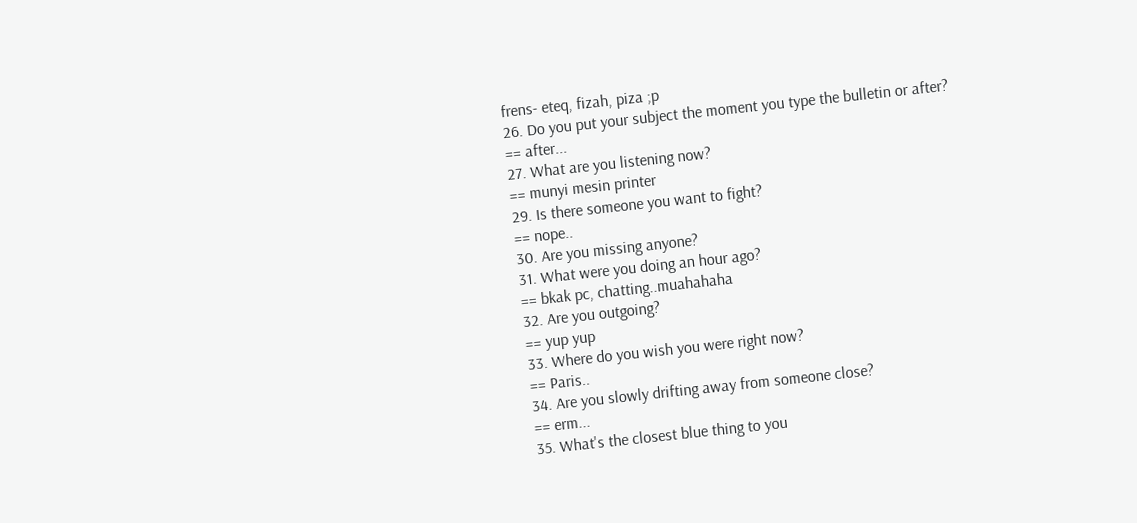frens- eteq, fizah, piza ;p
26. Do you put your subject the moment you type the bulletin or after?
== after...
27. What are you listening now?
== munyi mesin printer
29. Is there someone you want to fight?
== nope..
30. Are you missing anyone?
31. What were you doing an hour ago?
== bkak pc, chatting..muahahaha
32. Are you outgoing?
== yup yup
33. Where do you wish you were right now?
== Paris..
34. Are you slowly drifting away from someone close?
== erm...
35. What's the closest blue thing to you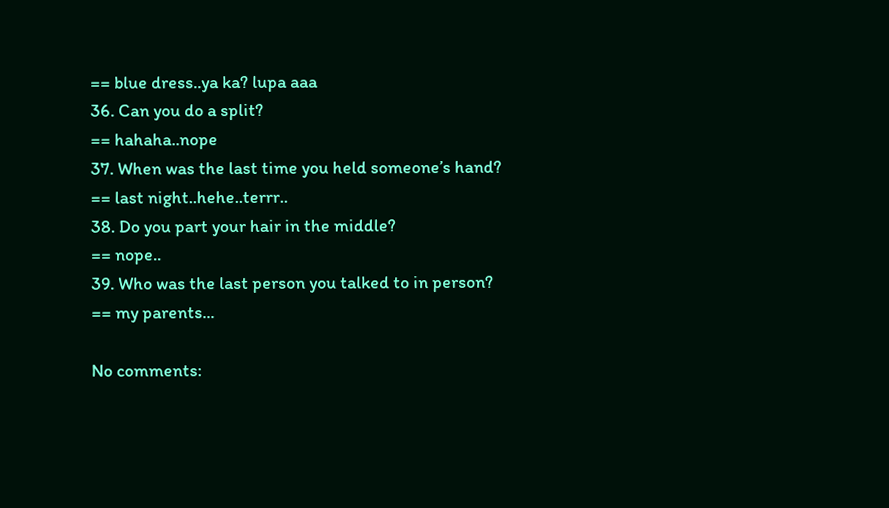== blue dress..ya ka? lupa aaa
36. Can you do a split?
== hahaha..nope
37. When was the last time you held someone’s hand?
== last night..hehe..terrr..
38. Do you part your hair in the middle?
== nope..
39. Who was the last person you talked to in person?
== my parents...

No comments: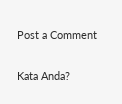Post a Comment

Kata Anda?